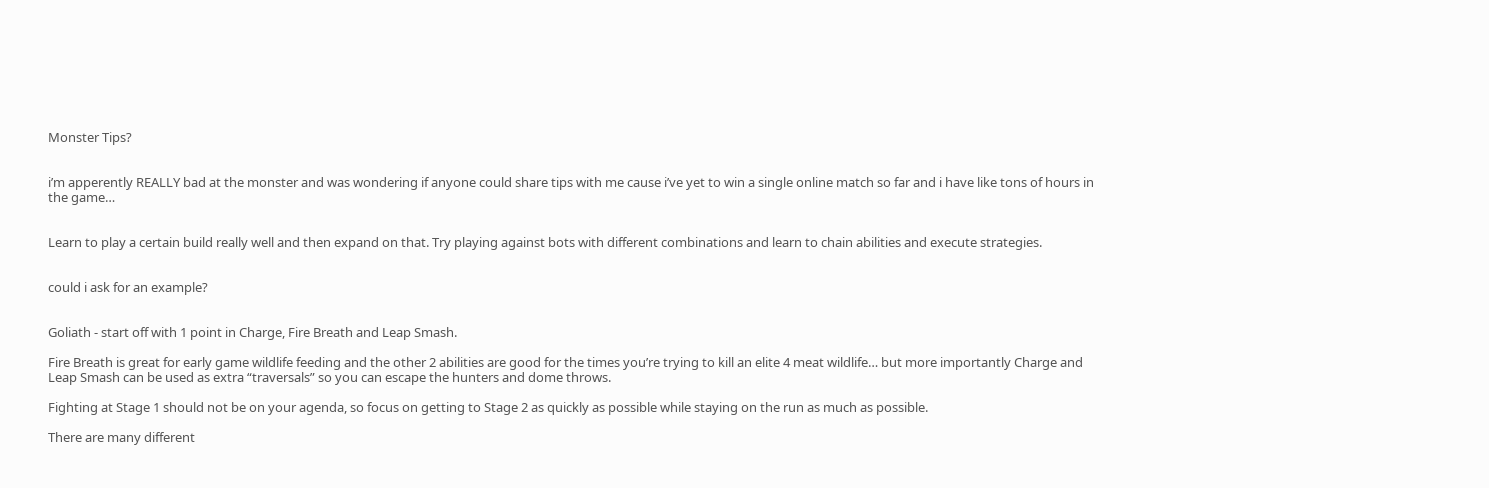Monster Tips?


i’m apperently REALLY bad at the monster and was wondering if anyone could share tips with me cause i’ve yet to win a single online match so far and i have like tons of hours in the game…


Learn to play a certain build really well and then expand on that. Try playing against bots with different combinations and learn to chain abilities and execute strategies.


could i ask for an example?


Goliath - start off with 1 point in Charge, Fire Breath and Leap Smash.

Fire Breath is great for early game wildlife feeding and the other 2 abilities are good for the times you’re trying to kill an elite 4 meat wildlife… but more importantly Charge and Leap Smash can be used as extra “traversals” so you can escape the hunters and dome throws.

Fighting at Stage 1 should not be on your agenda, so focus on getting to Stage 2 as quickly as possible while staying on the run as much as possible.

There are many different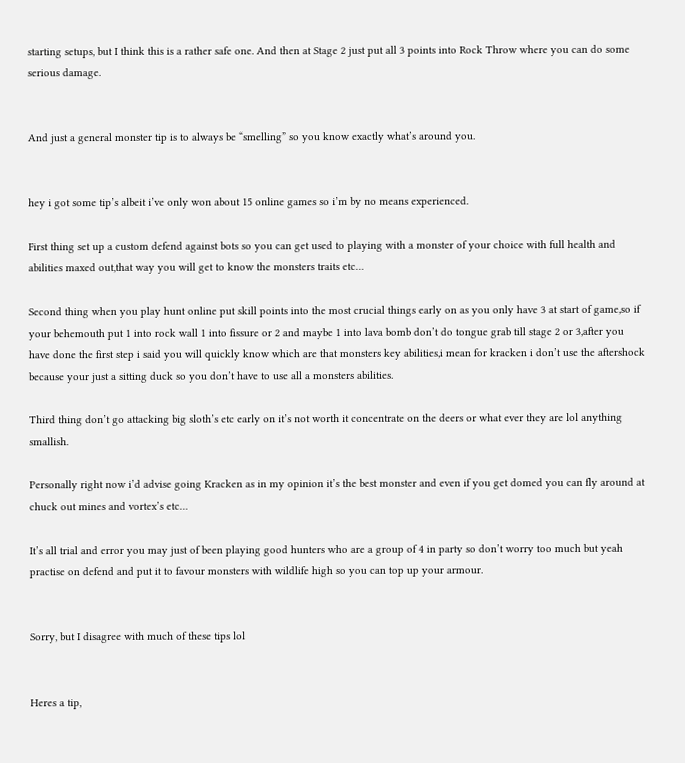starting setups, but I think this is a rather safe one. And then at Stage 2 just put all 3 points into Rock Throw where you can do some serious damage.


And just a general monster tip is to always be “smelling” so you know exactly what’s around you.


hey i got some tip’s albeit i’ve only won about 15 online games so i’m by no means experienced.

First thing set up a custom defend against bots so you can get used to playing with a monster of your choice with full health and abilities maxed out,that way you will get to know the monsters traits etc…

Second thing when you play hunt online put skill points into the most crucial things early on as you only have 3 at start of game,so if your behemouth put 1 into rock wall 1 into fissure or 2 and maybe 1 into lava bomb don’t do tongue grab till stage 2 or 3,after you have done the first step i said you will quickly know which are that monsters key abilities,i mean for kracken i don’t use the aftershock because your just a sitting duck so you don’t have to use all a monsters abilities.

Third thing don’t go attacking big sloth’s etc early on it’s not worth it concentrate on the deers or what ever they are lol anything smallish.

Personally right now i’d advise going Kracken as in my opinion it’s the best monster and even if you get domed you can fly around at chuck out mines and vortex’s etc…

It’s all trial and error you may just of been playing good hunters who are a group of 4 in party so don’t worry too much but yeah practise on defend and put it to favour monsters with wildlife high so you can top up your armour.


Sorry, but I disagree with much of these tips lol


Heres a tip,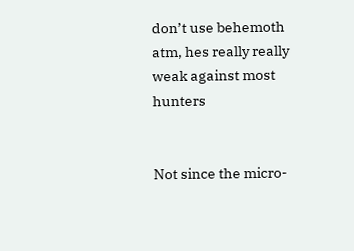don’t use behemoth atm, hes really really weak against most hunters


Not since the micro-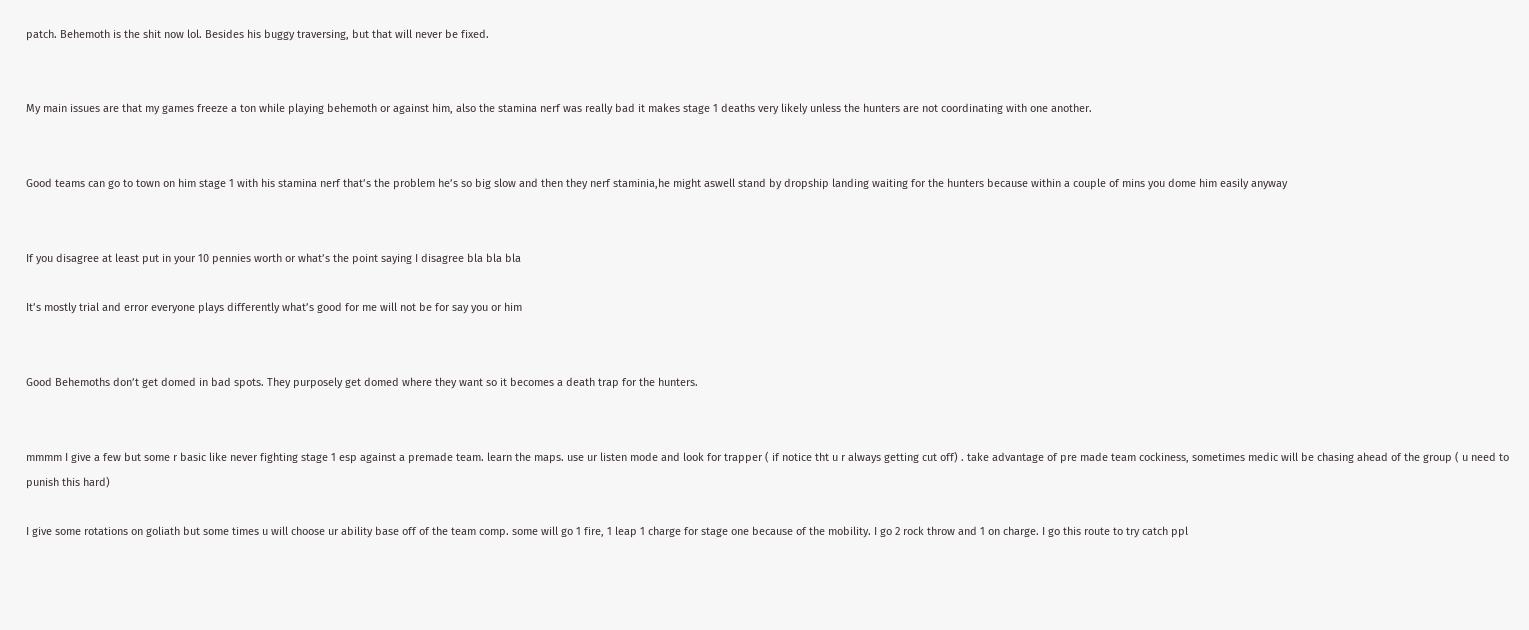patch. Behemoth is the shit now lol. Besides his buggy traversing, but that will never be fixed.


My main issues are that my games freeze a ton while playing behemoth or against him, also the stamina nerf was really bad it makes stage 1 deaths very likely unless the hunters are not coordinating with one another.


Good teams can go to town on him stage 1 with his stamina nerf that’s the problem he’s so big slow and then they nerf staminia,he might aswell stand by dropship landing waiting for the hunters because within a couple of mins you dome him easily anyway


If you disagree at least put in your 10 pennies worth or what’s the point saying I disagree bla bla bla

It’s mostly trial and error everyone plays differently what’s good for me will not be for say you or him


Good Behemoths don’t get domed in bad spots. They purposely get domed where they want so it becomes a death trap for the hunters.


mmmm I give a few but some r basic like never fighting stage 1 esp against a premade team. learn the maps. use ur listen mode and look for trapper ( if notice tht u r always getting cut off) . take advantage of pre made team cockiness, sometimes medic will be chasing ahead of the group ( u need to punish this hard)

I give some rotations on goliath but some times u will choose ur ability base off of the team comp. some will go 1 fire, 1 leap 1 charge for stage one because of the mobility. I go 2 rock throw and 1 on charge. I go this route to try catch ppl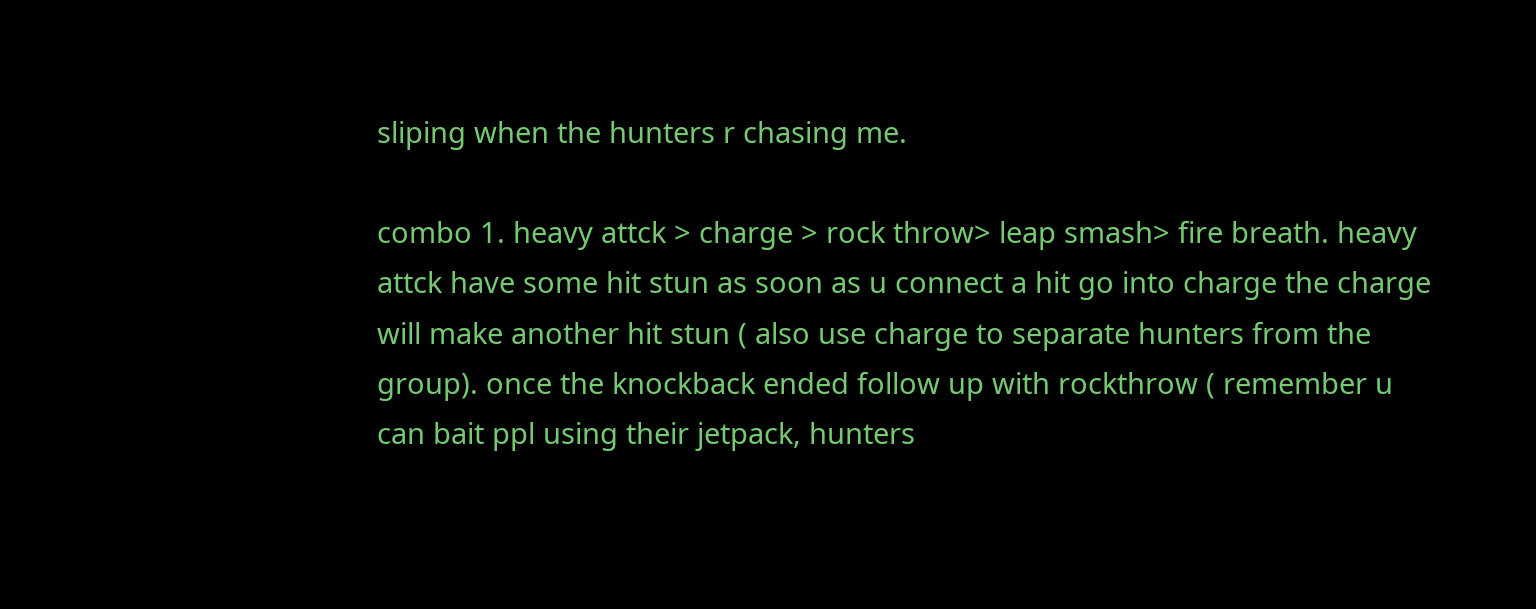sliping when the hunters r chasing me.

combo 1. heavy attck > charge > rock throw> leap smash> fire breath. heavy attck have some hit stun as soon as u connect a hit go into charge the charge will make another hit stun ( also use charge to separate hunters from the group). once the knockback ended follow up with rockthrow ( remember u can bait ppl using their jetpack, hunters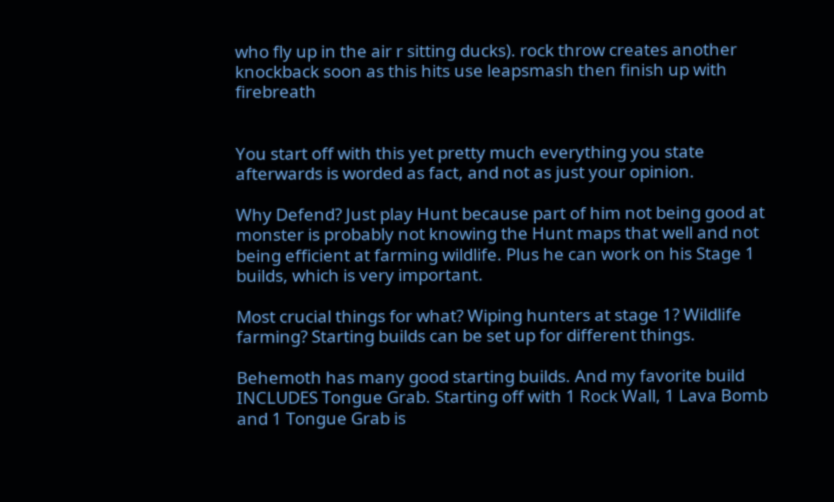who fly up in the air r sitting ducks). rock throw creates another knockback soon as this hits use leapsmash then finish up with firebreath


You start off with this yet pretty much everything you state afterwards is worded as fact, and not as just your opinion.

Why Defend? Just play Hunt because part of him not being good at monster is probably not knowing the Hunt maps that well and not being efficient at farming wildlife. Plus he can work on his Stage 1 builds, which is very important.

Most crucial things for what? Wiping hunters at stage 1? Wildlife farming? Starting builds can be set up for different things.

Behemoth has many good starting builds. And my favorite build INCLUDES Tongue Grab. Starting off with 1 Rock Wall, 1 Lava Bomb and 1 Tongue Grab is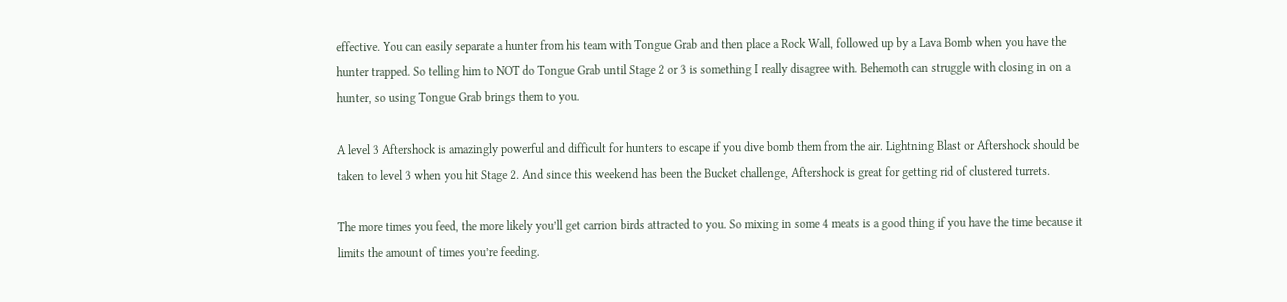effective. You can easily separate a hunter from his team with Tongue Grab and then place a Rock Wall, followed up by a Lava Bomb when you have the hunter trapped. So telling him to NOT do Tongue Grab until Stage 2 or 3 is something I really disagree with. Behemoth can struggle with closing in on a hunter, so using Tongue Grab brings them to you.

A level 3 Aftershock is amazingly powerful and difficult for hunters to escape if you dive bomb them from the air. Lightning Blast or Aftershock should be taken to level 3 when you hit Stage 2. And since this weekend has been the Bucket challenge, Aftershock is great for getting rid of clustered turrets.

The more times you feed, the more likely you’ll get carrion birds attracted to you. So mixing in some 4 meats is a good thing if you have the time because it limits the amount of times you’re feeding.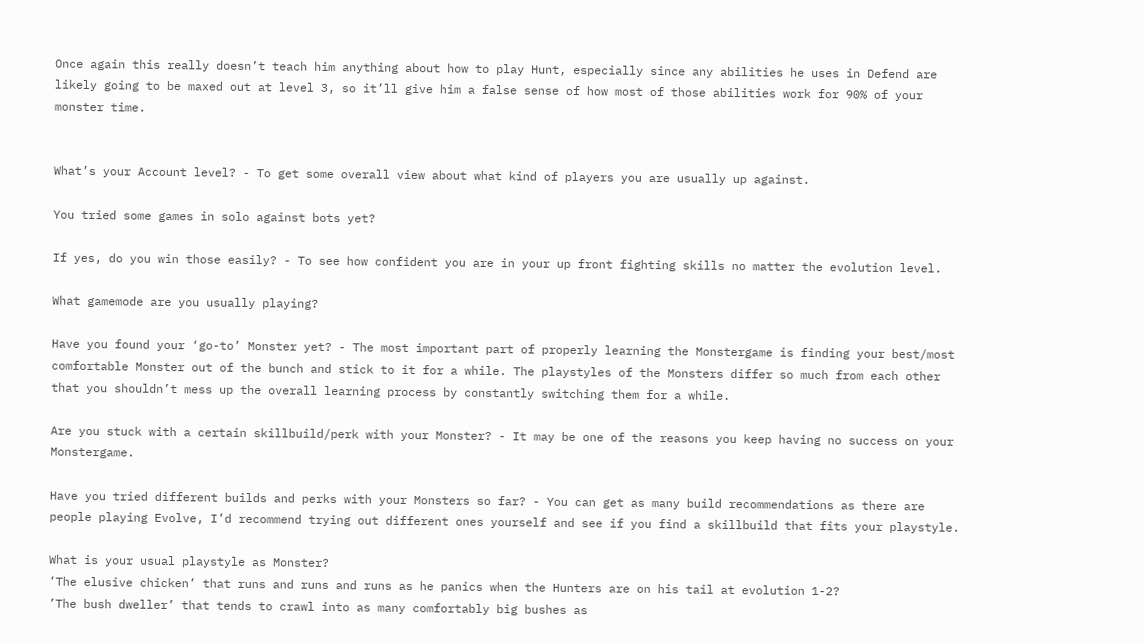Once again this really doesn’t teach him anything about how to play Hunt, especially since any abilities he uses in Defend are likely going to be maxed out at level 3, so it’ll give him a false sense of how most of those abilities work for 90% of your monster time.


What’s your Account level? - To get some overall view about what kind of players you are usually up against.

You tried some games in solo against bots yet?

If yes, do you win those easily? - To see how confident you are in your up front fighting skills no matter the evolution level.

What gamemode are you usually playing?

Have you found your ‘go-to’ Monster yet? - The most important part of properly learning the Monstergame is finding your best/most comfortable Monster out of the bunch and stick to it for a while. The playstyles of the Monsters differ so much from each other that you shouldn’t mess up the overall learning process by constantly switching them for a while.

Are you stuck with a certain skillbuild/perk with your Monster? - It may be one of the reasons you keep having no success on your Monstergame.

Have you tried different builds and perks with your Monsters so far? - You can get as many build recommendations as there are people playing Evolve, I’d recommend trying out different ones yourself and see if you find a skillbuild that fits your playstyle.

What is your usual playstyle as Monster?
’The elusive chicken’ that runs and runs and runs as he panics when the Hunters are on his tail at evolution 1-2?
’The bush dweller’ that tends to crawl into as many comfortably big bushes as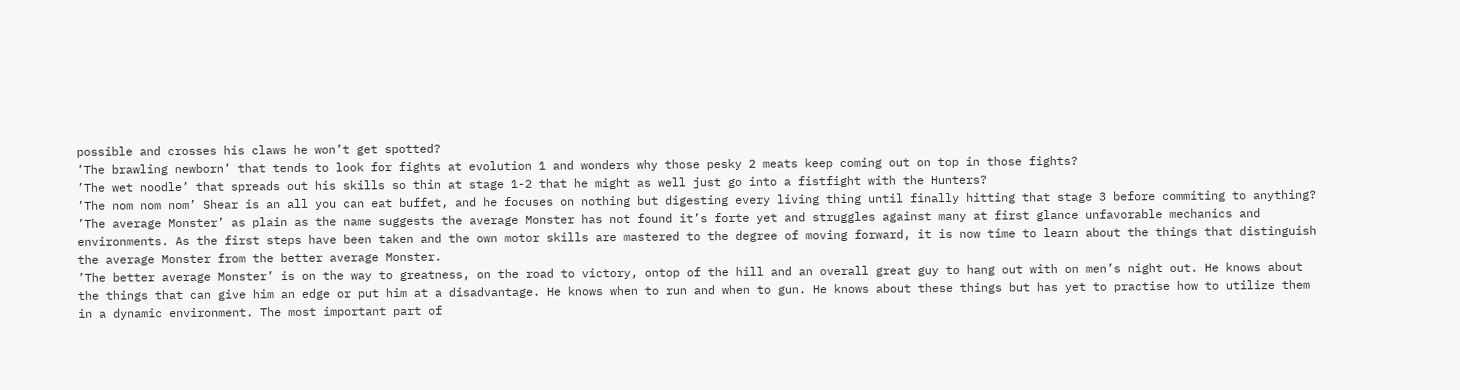possible and crosses his claws he won’t get spotted?
’The brawling newborn’ that tends to look for fights at evolution 1 and wonders why those pesky 2 meats keep coming out on top in those fights?
’The wet noodle’ that spreads out his skills so thin at stage 1-2 that he might as well just go into a fistfight with the Hunters?
’The nom nom nom’ Shear is an all you can eat buffet, and he focuses on nothing but digesting every living thing until finally hitting that stage 3 before commiting to anything?
’The average Monster’ as plain as the name suggests the average Monster has not found it’s forte yet and struggles against many at first glance unfavorable mechanics and environments. As the first steps have been taken and the own motor skills are mastered to the degree of moving forward, it is now time to learn about the things that distinguish the average Monster from the better average Monster.
’The better average Monster’ is on the way to greatness, on the road to victory, ontop of the hill and an overall great guy to hang out with on men’s night out. He knows about the things that can give him an edge or put him at a disadvantage. He knows when to run and when to gun. He knows about these things but has yet to practise how to utilize them in a dynamic environment. The most important part of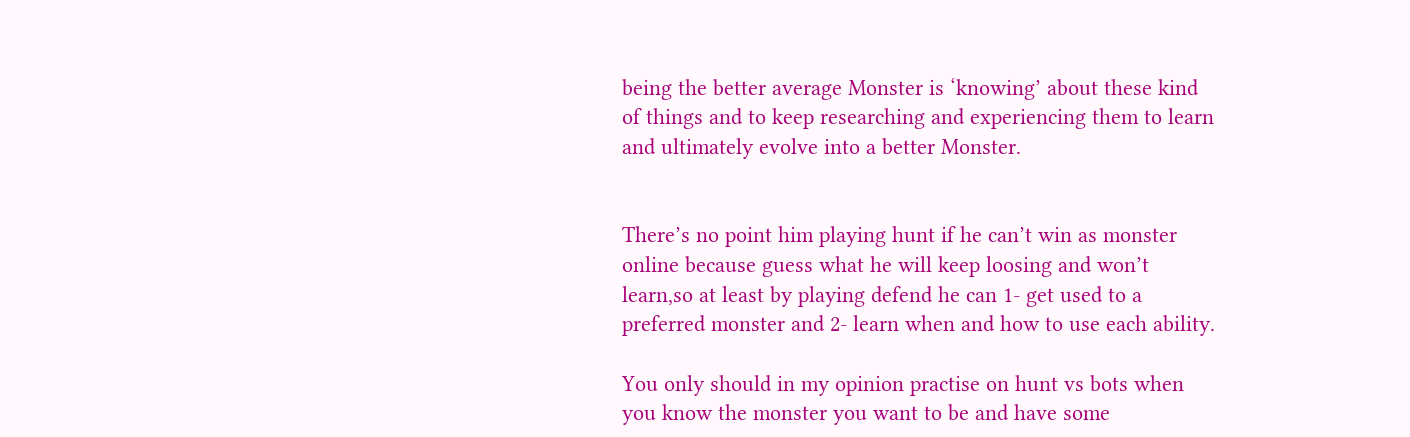being the better average Monster is ‘knowing’ about these kind of things and to keep researching and experiencing them to learn and ultimately evolve into a better Monster.


There’s no point him playing hunt if he can’t win as monster online because guess what he will keep loosing and won’t learn,so at least by playing defend he can 1- get used to a preferred monster and 2- learn when and how to use each ability.

You only should in my opinion practise on hunt vs bots when you know the monster you want to be and have some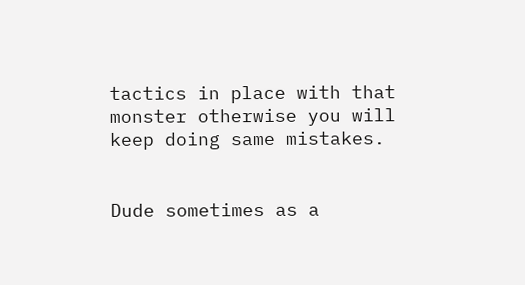tactics in place with that monster otherwise you will keep doing same mistakes.


Dude sometimes as a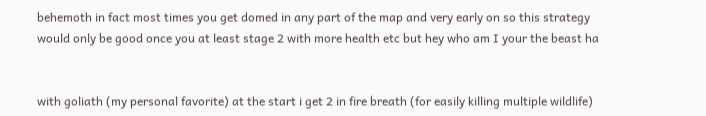behemoth in fact most times you get domed in any part of the map and very early on so this strategy would only be good once you at least stage 2 with more health etc but hey who am I your the beast ha


with goliath (my personal favorite) at the start i get 2 in fire breath (for easily killing multiple wildlife)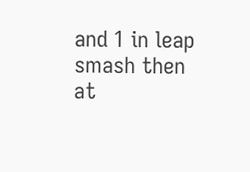and 1 in leap smash then at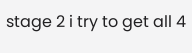stage 2 i try to get all 4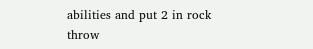abilities and put 2 in rock throw